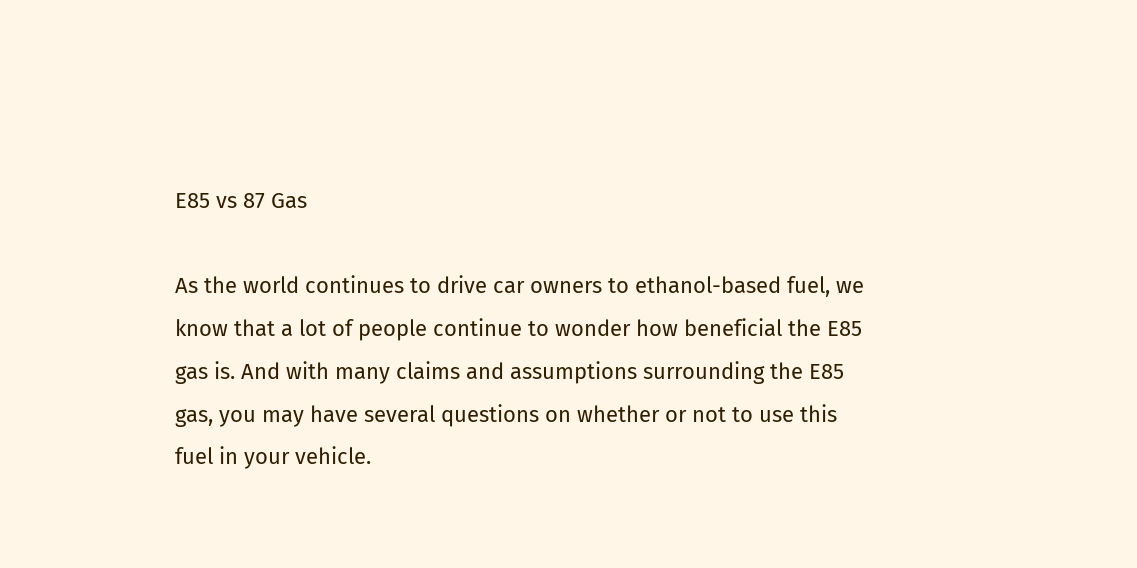E85 vs 87 Gas

As the world continues to drive car owners to ethanol-based fuel, we know that a lot of people continue to wonder how beneficial the E85 gas is. And with many claims and assumptions surrounding the E85 gas, you may have several questions on whether or not to use this fuel in your vehicle.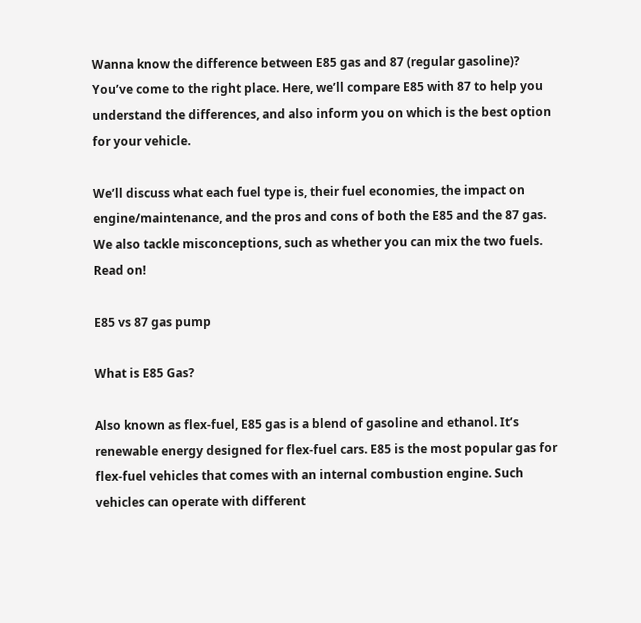Wanna know the difference between E85 gas and 87 (regular gasoline)? You’ve come to the right place. Here, we’ll compare E85 with 87 to help you understand the differences, and also inform you on which is the best option for your vehicle.

We’ll discuss what each fuel type is, their fuel economies, the impact on engine/maintenance, and the pros and cons of both the E85 and the 87 gas. We also tackle misconceptions, such as whether you can mix the two fuels. Read on!

E85 vs 87 gas pump

What is E85 Gas?

Also known as flex-fuel, E85 gas is a blend of gasoline and ethanol. It’s renewable energy designed for flex-fuel cars. E85 is the most popular gas for flex-fuel vehicles that comes with an internal combustion engine. Such vehicles can operate with different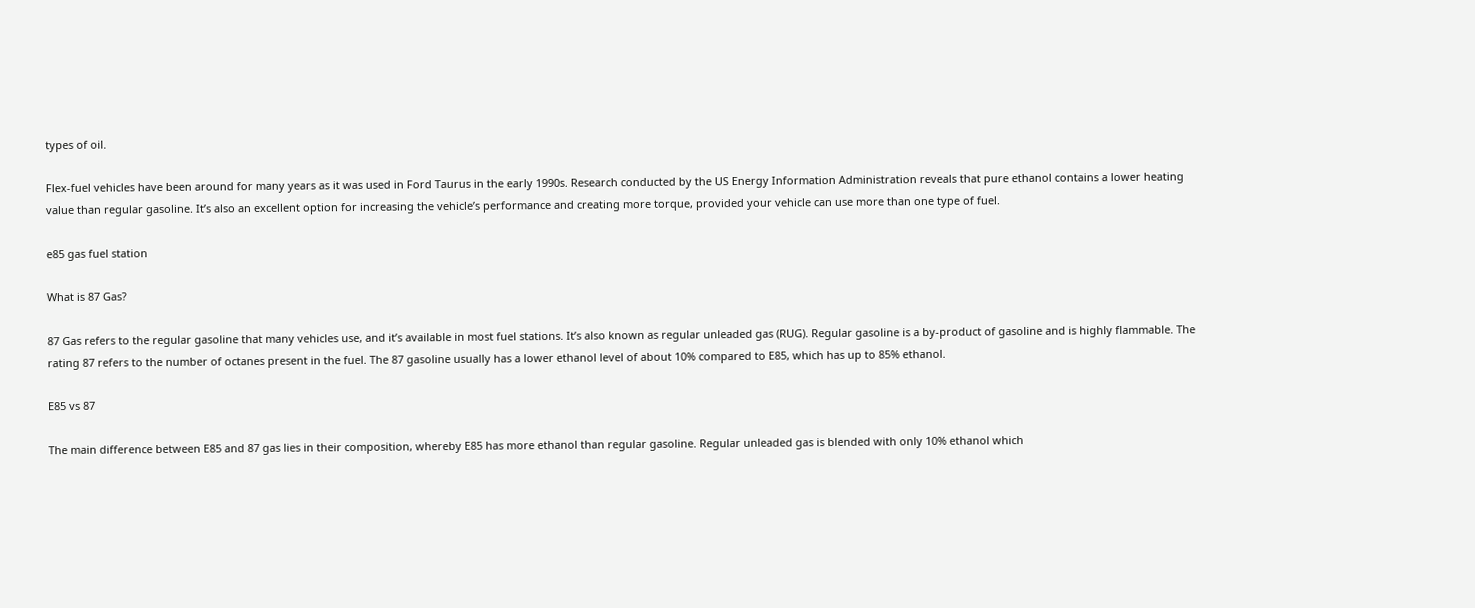types of oil.

Flex-fuel vehicles have been around for many years as it was used in Ford Taurus in the early 1990s. Research conducted by the US Energy Information Administration reveals that pure ethanol contains a lower heating value than regular gasoline. It’s also an excellent option for increasing the vehicle’s performance and creating more torque, provided your vehicle can use more than one type of fuel.

e85 gas fuel station

What is 87 Gas?

87 Gas refers to the regular gasoline that many vehicles use, and it’s available in most fuel stations. It’s also known as regular unleaded gas (RUG). Regular gasoline is a by-product of gasoline and is highly flammable. The rating 87 refers to the number of octanes present in the fuel. The 87 gasoline usually has a lower ethanol level of about 10% compared to E85, which has up to 85% ethanol.

E85 vs 87

The main difference between E85 and 87 gas lies in their composition, whereby E85 has more ethanol than regular gasoline. Regular unleaded gas is blended with only 10% ethanol which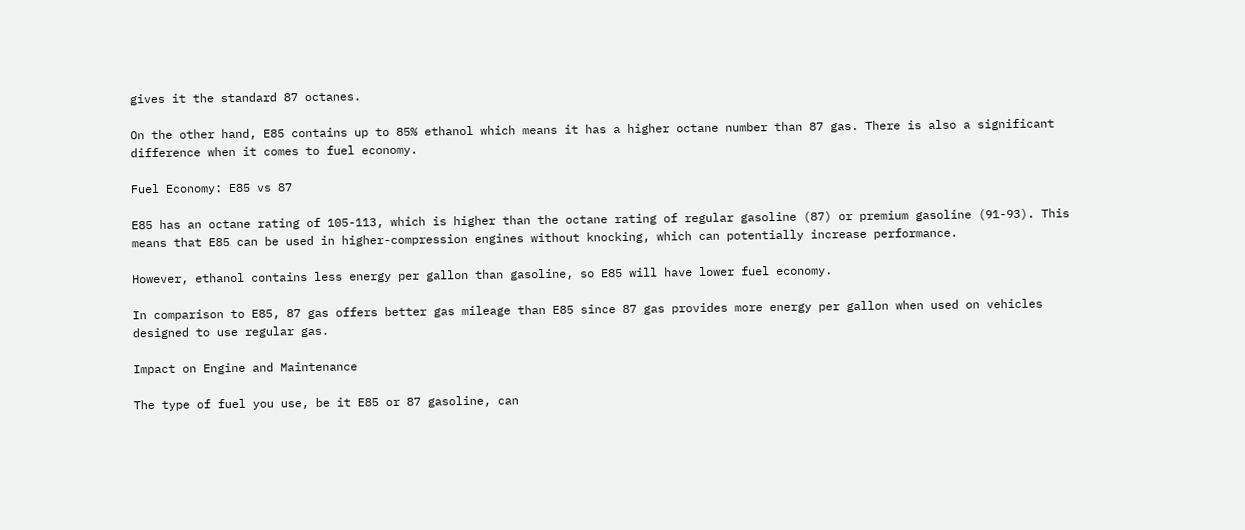gives it the standard 87 octanes.

On the other hand, E85 contains up to 85% ethanol which means it has a higher octane number than 87 gas. There is also a significant difference when it comes to fuel economy.

Fuel Economy: E85 vs 87

E85 has an octane rating of 105-113, which is higher than the octane rating of regular gasoline (87) or premium gasoline (91-93). This means that E85 can be used in higher-compression engines without knocking, which can potentially increase performance.

However, ethanol contains less energy per gallon than gasoline, so E85 will have lower fuel economy.

In comparison to E85, 87 gas offers better gas mileage than E85 since 87 gas provides more energy per gallon when used on vehicles designed to use regular gas.

Impact on Engine and Maintenance

The type of fuel you use, be it E85 or 87 gasoline, can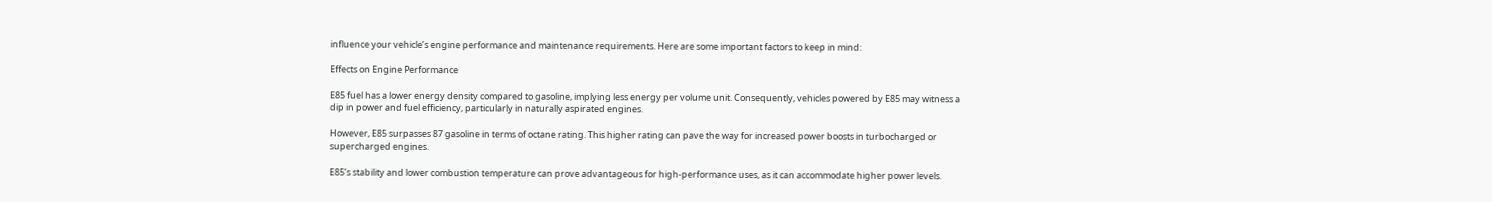influence your vehicle’s engine performance and maintenance requirements. Here are some important factors to keep in mind:

Effects on Engine Performance

E85 fuel has a lower energy density compared to gasoline, implying less energy per volume unit. Consequently, vehicles powered by E85 may witness a dip in power and fuel efficiency, particularly in naturally aspirated engines.

However, E85 surpasses 87 gasoline in terms of octane rating. This higher rating can pave the way for increased power boosts in turbocharged or supercharged engines.

E85’s stability and lower combustion temperature can prove advantageous for high-performance uses, as it can accommodate higher power levels.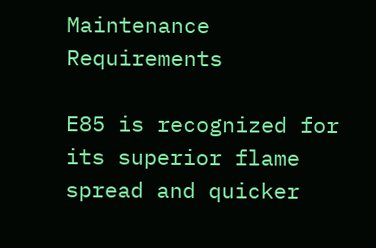Maintenance Requirements

E85 is recognized for its superior flame spread and quicker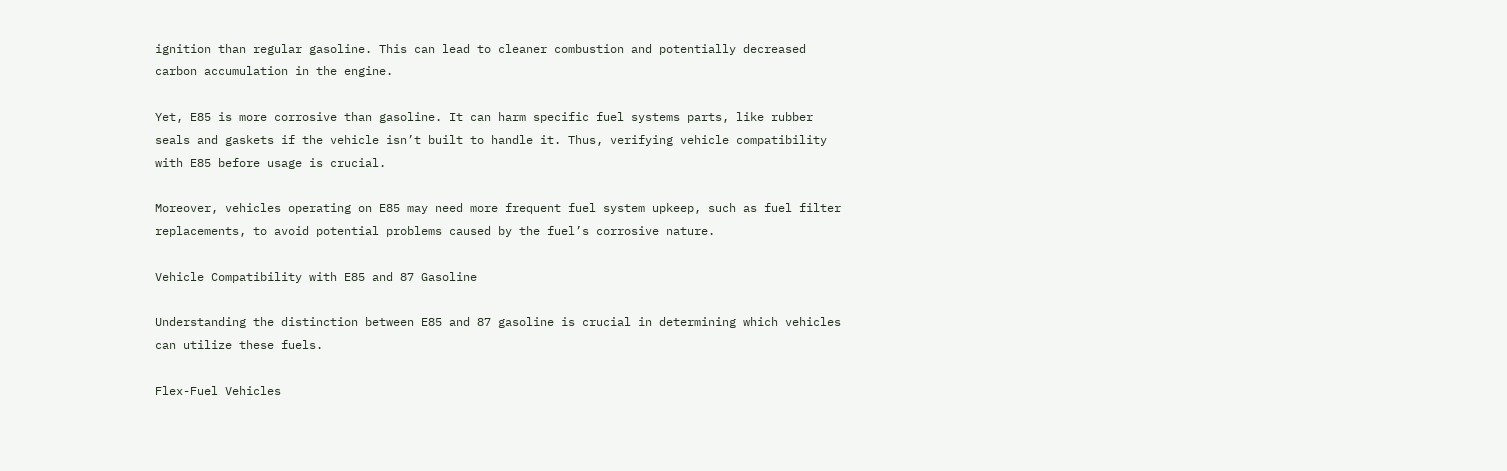ignition than regular gasoline. This can lead to cleaner combustion and potentially decreased carbon accumulation in the engine.

Yet, E85 is more corrosive than gasoline. It can harm specific fuel systems parts, like rubber seals and gaskets if the vehicle isn’t built to handle it. Thus, verifying vehicle compatibility with E85 before usage is crucial.

Moreover, vehicles operating on E85 may need more frequent fuel system upkeep, such as fuel filter replacements, to avoid potential problems caused by the fuel’s corrosive nature.

Vehicle Compatibility with E85 and 87 Gasoline

Understanding the distinction between E85 and 87 gasoline is crucial in determining which vehicles can utilize these fuels.

Flex-Fuel Vehicles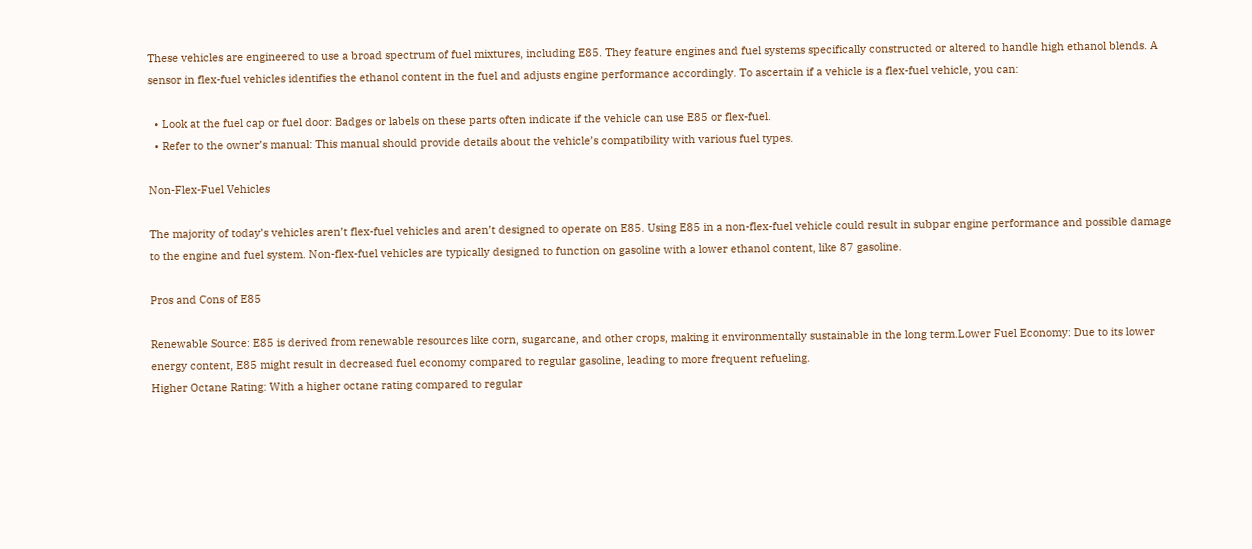These vehicles are engineered to use a broad spectrum of fuel mixtures, including E85. They feature engines and fuel systems specifically constructed or altered to handle high ethanol blends. A sensor in flex-fuel vehicles identifies the ethanol content in the fuel and adjusts engine performance accordingly. To ascertain if a vehicle is a flex-fuel vehicle, you can:

  • Look at the fuel cap or fuel door: Badges or labels on these parts often indicate if the vehicle can use E85 or flex-fuel.
  • Refer to the owner’s manual: This manual should provide details about the vehicle’s compatibility with various fuel types.

Non-Flex-Fuel Vehicles

The majority of today’s vehicles aren’t flex-fuel vehicles and aren’t designed to operate on E85. Using E85 in a non-flex-fuel vehicle could result in subpar engine performance and possible damage to the engine and fuel system. Non-flex-fuel vehicles are typically designed to function on gasoline with a lower ethanol content, like 87 gasoline.

Pros and Cons of E85

Renewable Source: E85 is derived from renewable resources like corn, sugarcane, and other crops, making it environmentally sustainable in the long term.Lower Fuel Economy: Due to its lower energy content, E85 might result in decreased fuel economy compared to regular gasoline, leading to more frequent refueling.
Higher Octane Rating: With a higher octane rating compared to regular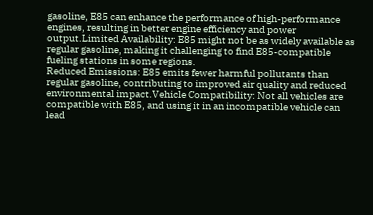gasoline, E85 can enhance the performance of high-performance engines, resulting in better engine efficiency and power output.Limited Availability: E85 might not be as widely available as regular gasoline, making it challenging to find E85-compatible fueling stations in some regions.
Reduced Emissions: E85 emits fewer harmful pollutants than regular gasoline, contributing to improved air quality and reduced environmental impact.Vehicle Compatibility: Not all vehicles are compatible with E85, and using it in an incompatible vehicle can lead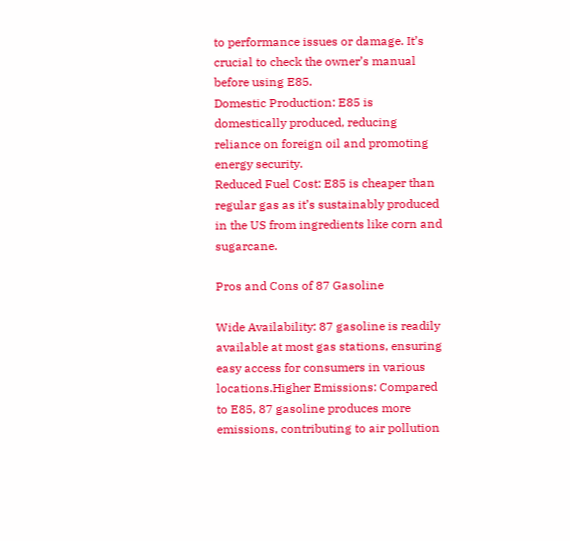to performance issues or damage. It’s crucial to check the owner’s manual before using E85.
Domestic Production: E85 is domestically produced, reducing reliance on foreign oil and promoting energy security.
Reduced Fuel Cost: E85 is cheaper than regular gas as it’s sustainably produced in the US from ingredients like corn and sugarcane.

Pros and Cons of 87 Gasoline

Wide Availability: 87 gasoline is readily available at most gas stations, ensuring easy access for consumers in various locations.Higher Emissions: Compared to E85, 87 gasoline produces more emissions, contributing to air pollution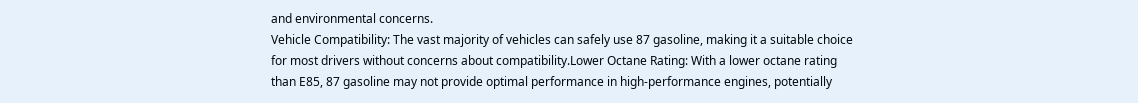and environmental concerns.
Vehicle Compatibility: The vast majority of vehicles can safely use 87 gasoline, making it a suitable choice for most drivers without concerns about compatibility.Lower Octane Rating: With a lower octane rating than E85, 87 gasoline may not provide optimal performance in high-performance engines, potentially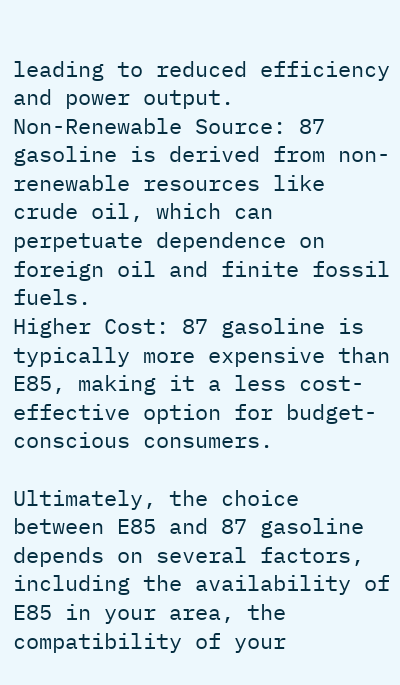leading to reduced efficiency and power output.
Non-Renewable Source: 87 gasoline is derived from non-renewable resources like crude oil, which can perpetuate dependence on foreign oil and finite fossil fuels.
Higher Cost: 87 gasoline is typically more expensive than E85, making it a less cost-effective option for budget-conscious consumers.

Ultimately, the choice between E85 and 87 gasoline depends on several factors, including the availability of E85 in your area, the compatibility of your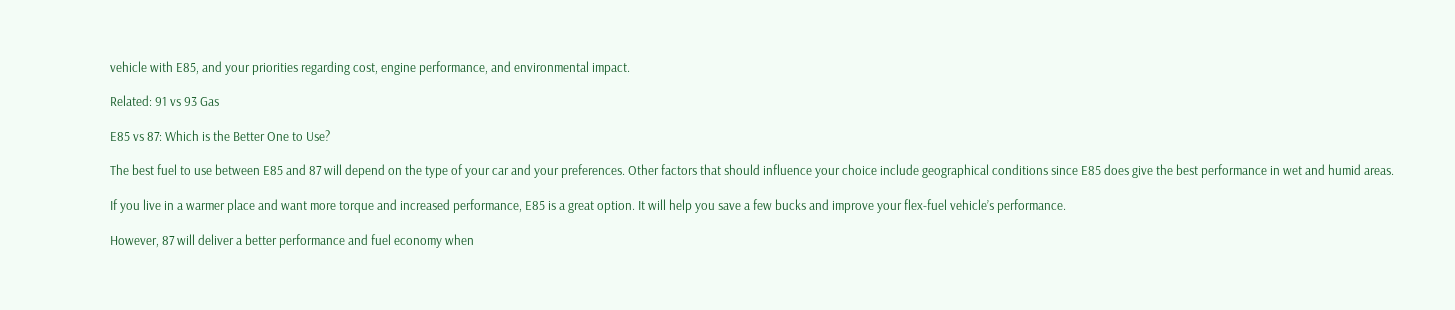vehicle with E85, and your priorities regarding cost, engine performance, and environmental impact.

Related: 91 vs 93 Gas

E85 vs 87: Which is the Better One to Use?

The best fuel to use between E85 and 87 will depend on the type of your car and your preferences. Other factors that should influence your choice include geographical conditions since E85 does give the best performance in wet and humid areas.

If you live in a warmer place and want more torque and increased performance, E85 is a great option. It will help you save a few bucks and improve your flex-fuel vehicle’s performance.

However, 87 will deliver a better performance and fuel economy when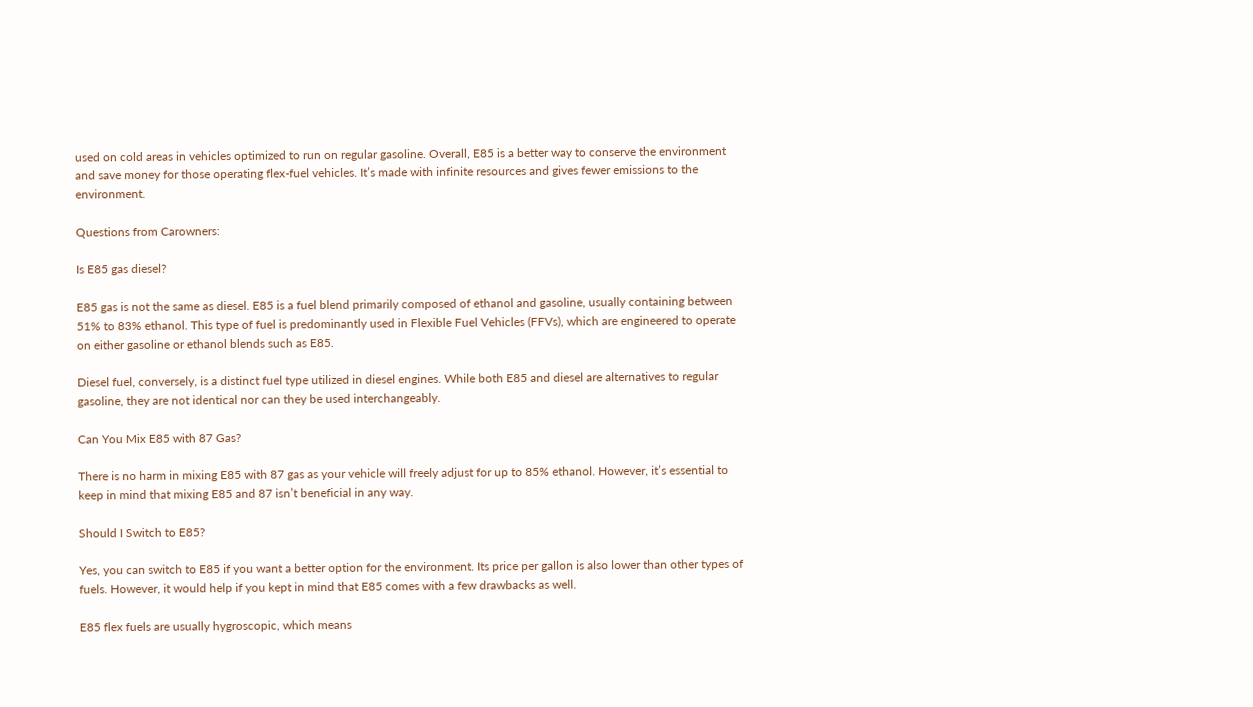used on cold areas in vehicles optimized to run on regular gasoline. Overall, E85 is a better way to conserve the environment and save money for those operating flex-fuel vehicles. It’s made with infinite resources and gives fewer emissions to the environment.

Questions from Carowners:

Is E85 gas diesel?

E85 gas is not the same as diesel. E85 is a fuel blend primarily composed of ethanol and gasoline, usually containing between 51% to 83% ethanol. This type of fuel is predominantly used in Flexible Fuel Vehicles (FFVs), which are engineered to operate on either gasoline or ethanol blends such as E85.

Diesel fuel, conversely, is a distinct fuel type utilized in diesel engines. While both E85 and diesel are alternatives to regular gasoline, they are not identical nor can they be used interchangeably.

Can You Mix E85 with 87 Gas?

There is no harm in mixing E85 with 87 gas as your vehicle will freely adjust for up to 85% ethanol. However, it’s essential to keep in mind that mixing E85 and 87 isn’t beneficial in any way.

Should I Switch to E85?

Yes, you can switch to E85 if you want a better option for the environment. Its price per gallon is also lower than other types of fuels. However, it would help if you kept in mind that E85 comes with a few drawbacks as well.

E85 flex fuels are usually hygroscopic, which means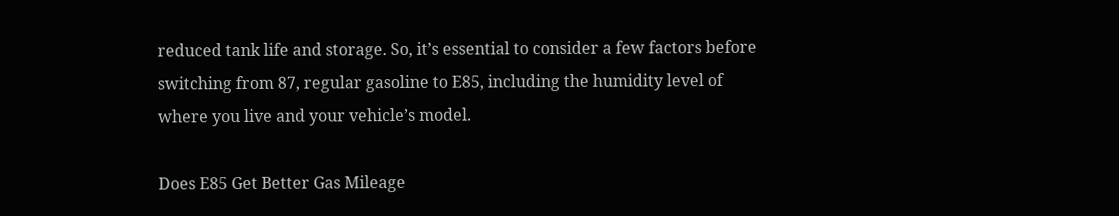reduced tank life and storage. So, it’s essential to consider a few factors before switching from 87, regular gasoline to E85, including the humidity level of where you live and your vehicle’s model.

Does E85 Get Better Gas Mileage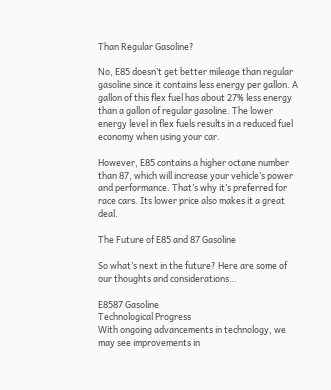Than Regular Gasoline?

No, E85 doesn’t get better mileage than regular gasoline since it contains less energy per gallon. A gallon of this flex fuel has about 27% less energy than a gallon of regular gasoline. The lower energy level in flex fuels results in a reduced fuel economy when using your car.

However, E85 contains a higher octane number than 87, which will increase your vehicle’s power and performance. That’s why it’s preferred for race cars. Its lower price also makes it a great deal.

The Future of E85 and 87 Gasoline

So what’s next in the future? Here are some of our thoughts and considerations…

E8587 Gasoline
Technological Progress
With ongoing advancements in technology, we may see improvements in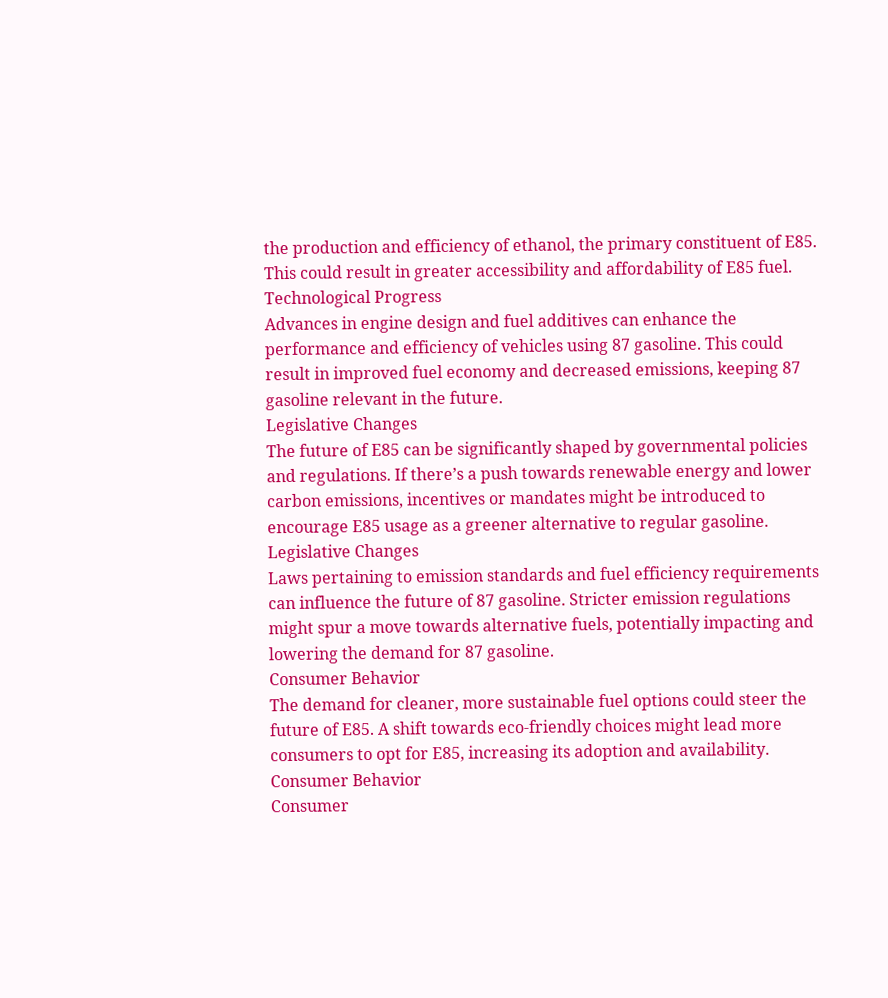the production and efficiency of ethanol, the primary constituent of E85. This could result in greater accessibility and affordability of E85 fuel.
Technological Progress
Advances in engine design and fuel additives can enhance the performance and efficiency of vehicles using 87 gasoline. This could result in improved fuel economy and decreased emissions, keeping 87 gasoline relevant in the future.
Legislative Changes
The future of E85 can be significantly shaped by governmental policies and regulations. If there’s a push towards renewable energy and lower carbon emissions, incentives or mandates might be introduced to encourage E85 usage as a greener alternative to regular gasoline.
Legislative Changes
Laws pertaining to emission standards and fuel efficiency requirements can influence the future of 87 gasoline. Stricter emission regulations might spur a move towards alternative fuels, potentially impacting and lowering the demand for 87 gasoline.
Consumer Behavior
The demand for cleaner, more sustainable fuel options could steer the future of E85. A shift towards eco-friendly choices might lead more consumers to opt for E85, increasing its adoption and availability.
Consumer Behavior
Consumer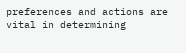preferences and actions are vital in determining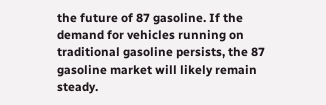the future of 87 gasoline. If the demand for vehicles running on traditional gasoline persists, the 87 gasoline market will likely remain steady.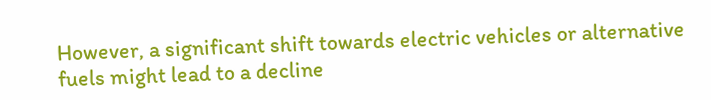However, a significant shift towards electric vehicles or alternative fuels might lead to a decline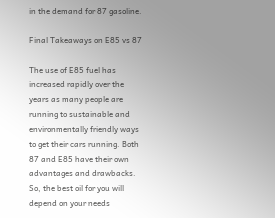in the demand for 87 gasoline.

Final Takeaways on E85 vs 87

The use of E85 fuel has increased rapidly over the years as many people are running to sustainable and environmentally friendly ways to get their cars running. Both 87 and E85 have their own advantages and drawbacks. So, the best oil for you will depend on your needs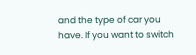and the type of car you have. If you want to switch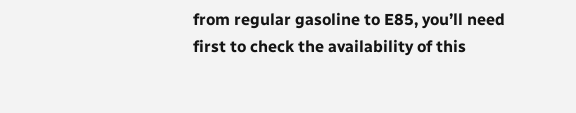from regular gasoline to E85, you’ll need first to check the availability of this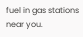fuel in gas stations near you.